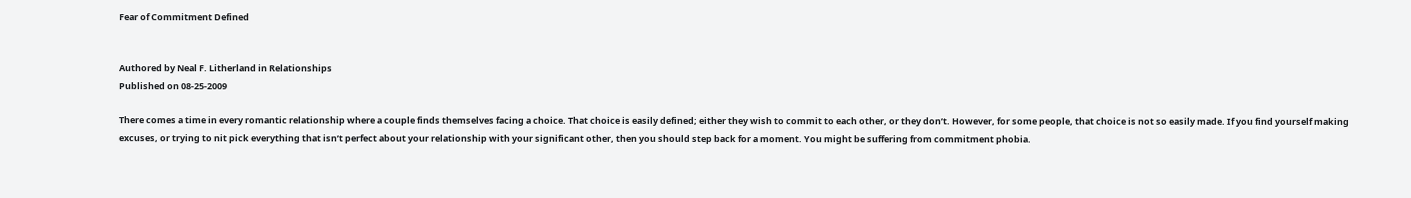Fear of Commitment Defined


Authored by Neal F. Litherland in Relationships
Published on 08-25-2009

There comes a time in every romantic relationship where a couple finds themselves facing a choice. That choice is easily defined; either they wish to commit to each other, or they don’t. However, for some people, that choice is not so easily made. If you find yourself making excuses, or trying to nit pick everything that isn’t perfect about your relationship with your significant other, then you should step back for a moment. You might be suffering from commitment phobia.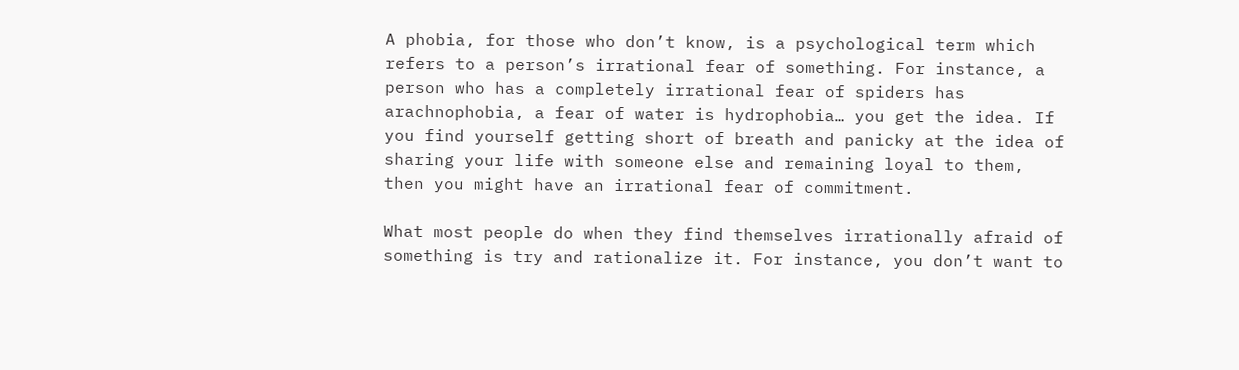A phobia, for those who don’t know, is a psychological term which refers to a person’s irrational fear of something. For instance, a person who has a completely irrational fear of spiders has arachnophobia, a fear of water is hydrophobia… you get the idea. If you find yourself getting short of breath and panicky at the idea of sharing your life with someone else and remaining loyal to them, then you might have an irrational fear of commitment.

What most people do when they find themselves irrationally afraid of something is try and rationalize it. For instance, you don’t want to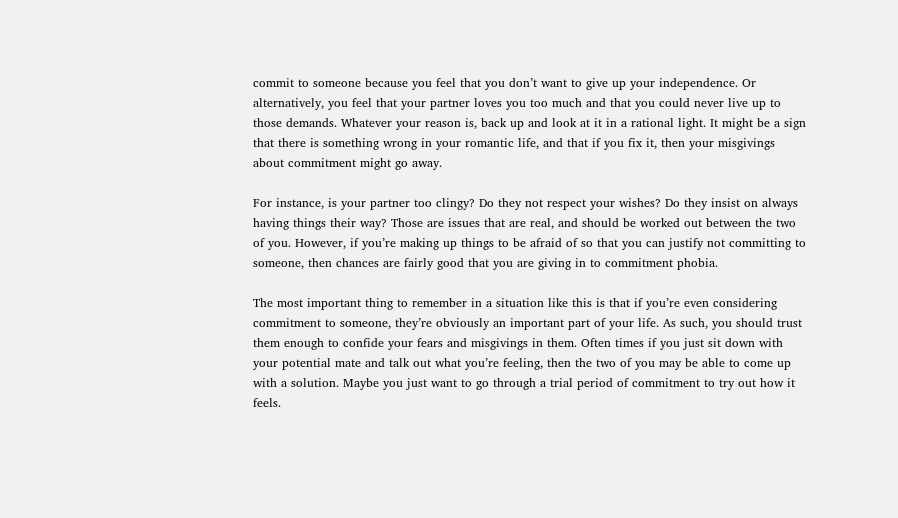commit to someone because you feel that you don’t want to give up your independence. Or alternatively, you feel that your partner loves you too much and that you could never live up to those demands. Whatever your reason is, back up and look at it in a rational light. It might be a sign that there is something wrong in your romantic life, and that if you fix it, then your misgivings about commitment might go away.

For instance, is your partner too clingy? Do they not respect your wishes? Do they insist on always having things their way? Those are issues that are real, and should be worked out between the two of you. However, if you’re making up things to be afraid of so that you can justify not committing to someone, then chances are fairly good that you are giving in to commitment phobia.

The most important thing to remember in a situation like this is that if you’re even considering commitment to someone, they’re obviously an important part of your life. As such, you should trust them enough to confide your fears and misgivings in them. Often times if you just sit down with your potential mate and talk out what you’re feeling, then the two of you may be able to come up with a solution. Maybe you just want to go through a trial period of commitment to try out how it feels.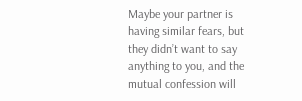Maybe your partner is having similar fears, but they didn’t want to say anything to you, and the mutual confession will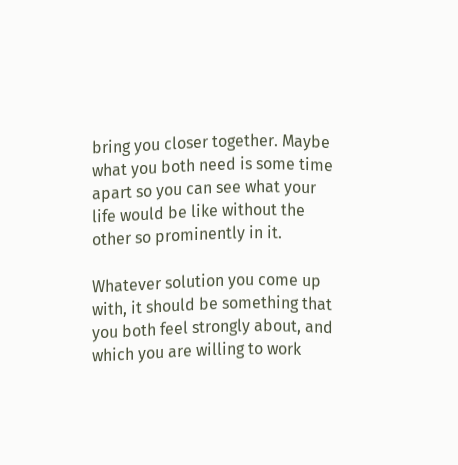bring you closer together. Maybe what you both need is some time apart so you can see what your life would be like without the other so prominently in it.

Whatever solution you come up with, it should be something that you both feel strongly about, and which you are willing to work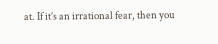at. If it’s an irrational fear, then you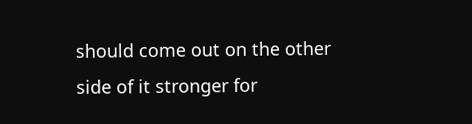should come out on the other side of it stronger for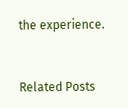the experience.


Related Posts